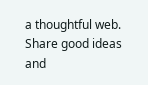a thoughtful web.
Share good ideas and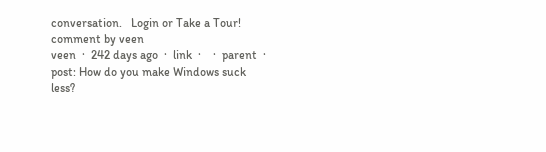conversation.   Login or Take a Tour!
comment by veen
veen  ·  242 days ago  ·  link  ·    ·  parent  ·  post: How do you make Windows suck less?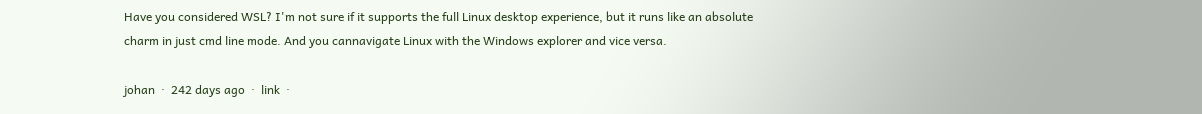Have you considered WSL? I'm not sure if it supports the full Linux desktop experience, but it runs like an absolute charm in just cmd line mode. And you cannavigate Linux with the Windows explorer and vice versa.

johan  ·  242 days ago  ·  link  ·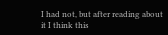I had not, but after reading about it I think this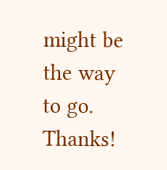might be the way to go. Thanks!